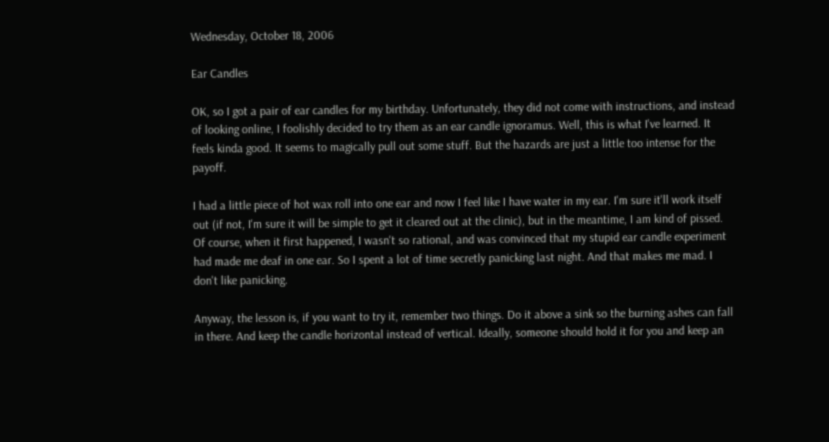Wednesday, October 18, 2006

Ear Candles

OK, so I got a pair of ear candles for my birthday. Unfortunately, they did not come with instructions, and instead of looking online, I foolishly decided to try them as an ear candle ignoramus. Well, this is what I've learned. It feels kinda good. It seems to magically pull out some stuff. But the hazards are just a little too intense for the payoff.

I had a little piece of hot wax roll into one ear and now I feel like I have water in my ear. I'm sure it'll work itself out (if not, I'm sure it will be simple to get it cleared out at the clinic), but in the meantime, I am kind of pissed. Of course, when it first happened, I wasn't so rational, and was convinced that my stupid ear candle experiment had made me deaf in one ear. So I spent a lot of time secretly panicking last night. And that makes me mad. I don't like panicking.

Anyway, the lesson is, if you want to try it, remember two things. Do it above a sink so the burning ashes can fall in there. And keep the candle horizontal instead of vertical. Ideally, someone should hold it for you and keep an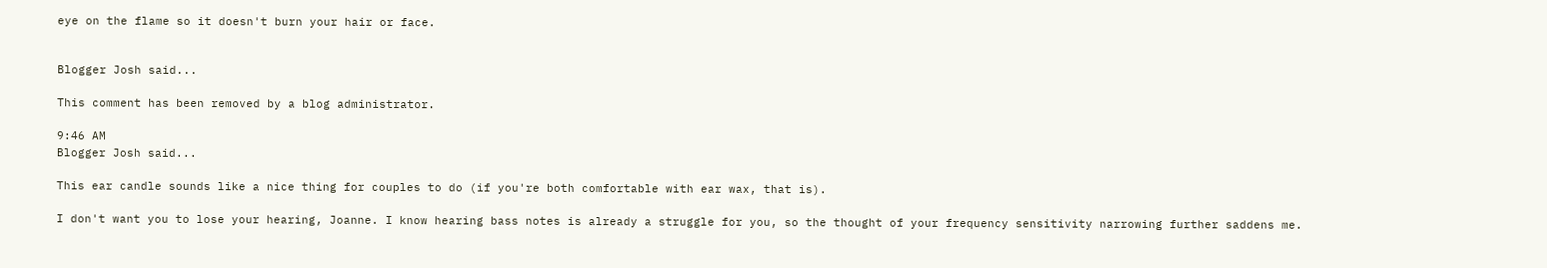eye on the flame so it doesn't burn your hair or face.


Blogger Josh said...

This comment has been removed by a blog administrator.

9:46 AM
Blogger Josh said...

This ear candle sounds like a nice thing for couples to do (if you're both comfortable with ear wax, that is).

I don't want you to lose your hearing, Joanne. I know hearing bass notes is already a struggle for you, so the thought of your frequency sensitivity narrowing further saddens me.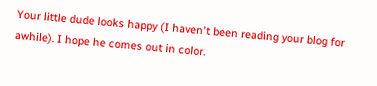Your little dude looks happy (I haven't been reading your blog for awhile). I hope he comes out in color.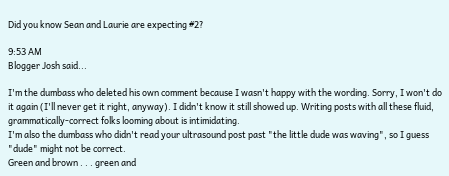Did you know Sean and Laurie are expecting #2?

9:53 AM
Blogger Josh said...

I'm the dumbass who deleted his own comment because I wasn't happy with the wording. Sorry, I won't do it again (I'll never get it right, anyway). I didn't know it still showed up. Writing posts with all these fluid, grammatically-correct folks looming about is intimidating.
I'm also the dumbass who didn't read your ultrasound post past "the little dude was waving", so I guess "dude" might not be correct.
Green and brown . . . green and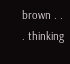brown . . . thinking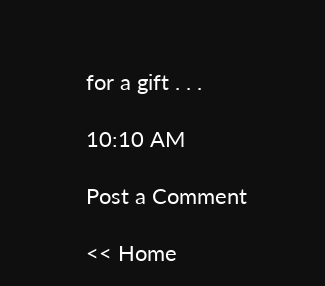for a gift . . .

10:10 AM

Post a Comment

<< Home